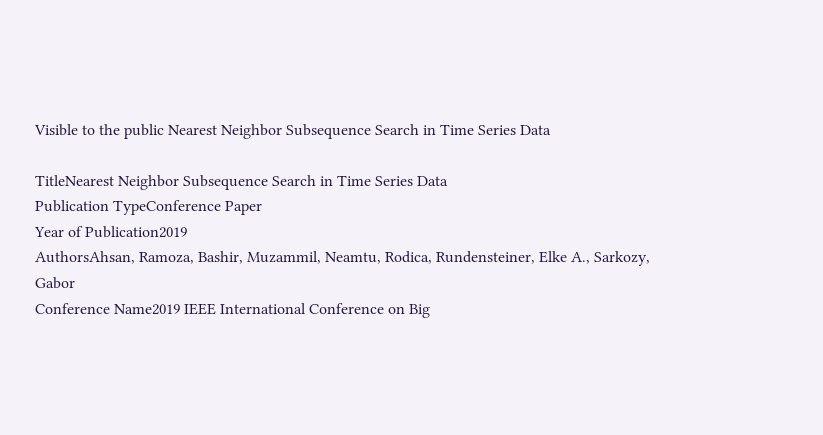Visible to the public Nearest Neighbor Subsequence Search in Time Series Data

TitleNearest Neighbor Subsequence Search in Time Series Data
Publication TypeConference Paper
Year of Publication2019
AuthorsAhsan, Ramoza, Bashir, Muzammil, Neamtu, Rodica, Rundensteiner, Elke A., Sarkozy, Gabor
Conference Name2019 IEEE International Conference on Big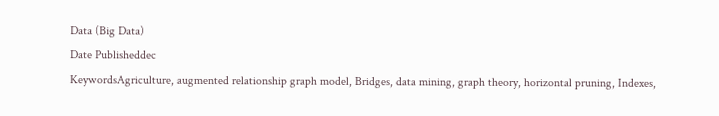Data (Big Data)
Date Publisheddec
KeywordsAgriculture, augmented relationship graph model, Bridges, data mining, graph theory, horizontal pruning, Indexes,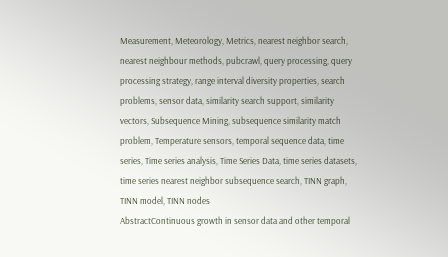Measurement, Meteorology, Metrics, nearest neighbor search, nearest neighbour methods, pubcrawl, query processing, query processing strategy, range interval diversity properties, search problems, sensor data, similarity search support, similarity vectors, Subsequence Mining, subsequence similarity match problem, Temperature sensors, temporal sequence data, time series, Time series analysis, Time Series Data, time series datasets, time series nearest neighbor subsequence search, TINN graph, TINN model, TINN nodes
AbstractContinuous growth in sensor data and other temporal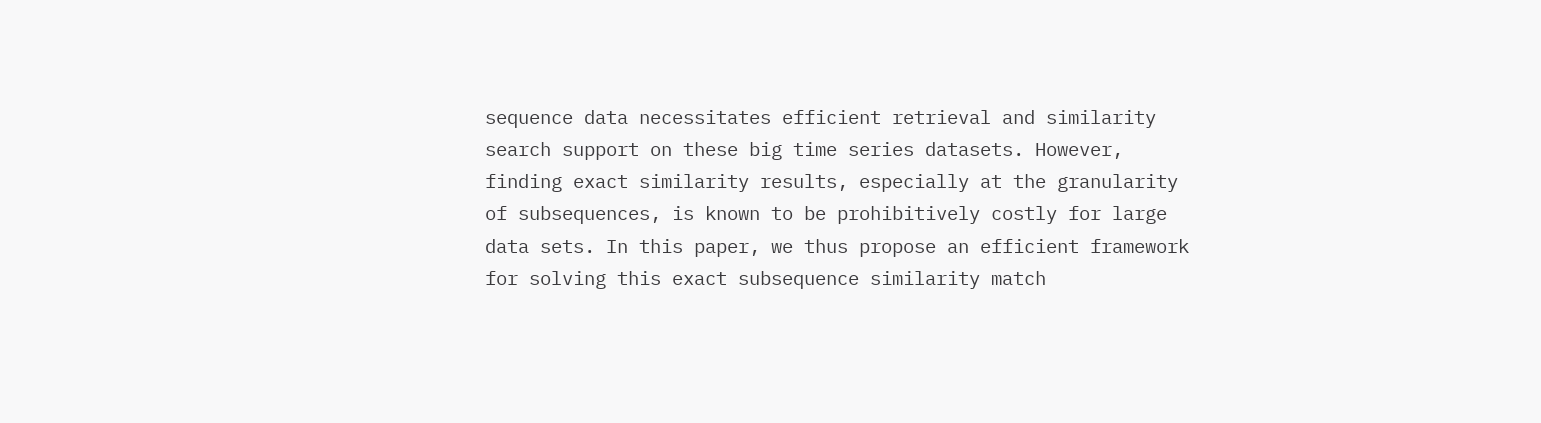sequence data necessitates efficient retrieval and similarity search support on these big time series datasets. However, finding exact similarity results, especially at the granularity of subsequences, is known to be prohibitively costly for large data sets. In this paper, we thus propose an efficient framework for solving this exact subsequence similarity match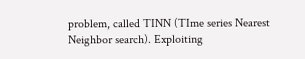problem, called TINN (TIme series Nearest Neighbor search). Exploiting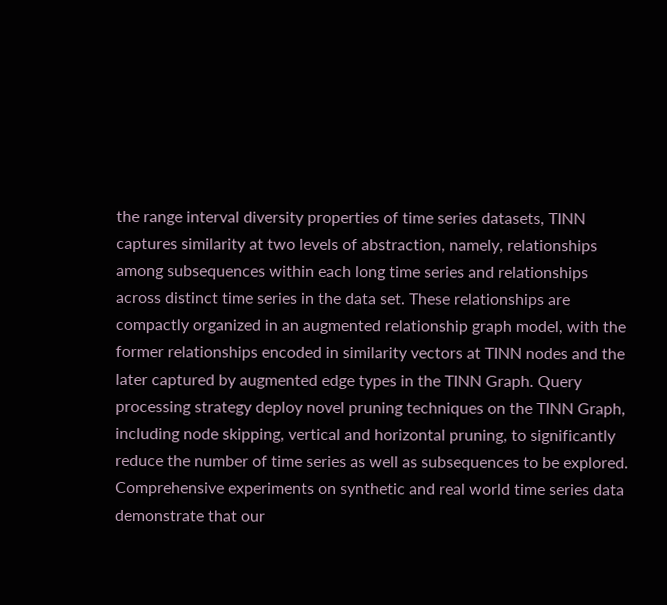the range interval diversity properties of time series datasets, TINN captures similarity at two levels of abstraction, namely, relationships among subsequences within each long time series and relationships across distinct time series in the data set. These relationships are compactly organized in an augmented relationship graph model, with the former relationships encoded in similarity vectors at TINN nodes and the later captured by augmented edge types in the TINN Graph. Query processing strategy deploy novel pruning techniques on the TINN Graph, including node skipping, vertical and horizontal pruning, to significantly reduce the number of time series as well as subsequences to be explored. Comprehensive experiments on synthetic and real world time series data demonstrate that our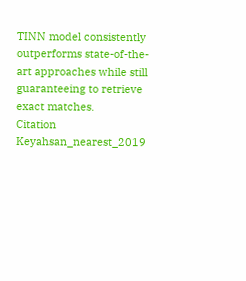TINN model consistently outperforms state-of-the-art approaches while still guaranteeing to retrieve exact matches.
Citation Keyahsan_nearest_2019